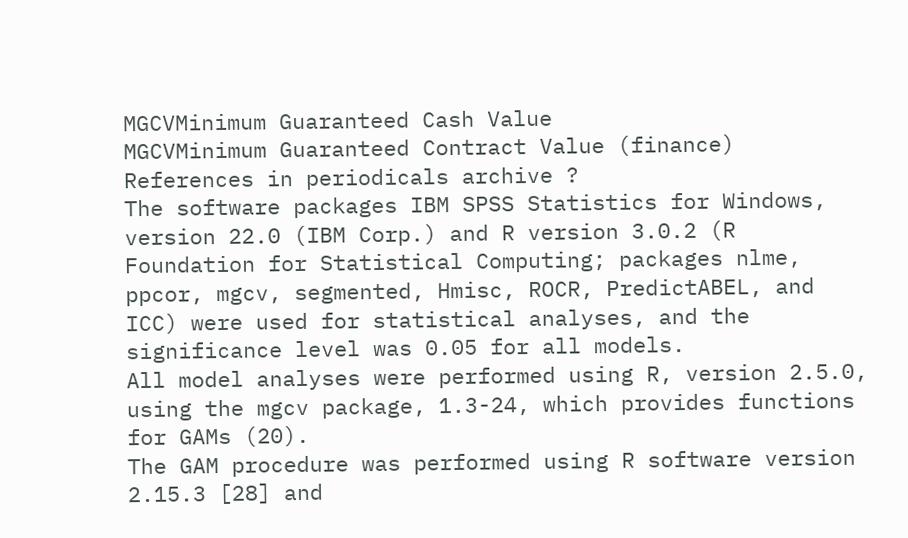MGCVMinimum Guaranteed Cash Value
MGCVMinimum Guaranteed Contract Value (finance)
References in periodicals archive ?
The software packages IBM SPSS Statistics for Windows, version 22.0 (IBM Corp.) and R version 3.0.2 (R Foundation for Statistical Computing; packages nlme, ppcor, mgcv, segmented, Hmisc, ROCR, PredictABEL, and ICC) were used for statistical analyses, and the significance level was 0.05 for all models.
All model analyses were performed using R, version 2.5.0, using the mgcv package, 1.3-24, which provides functions for GAMs (20).
The GAM procedure was performed using R software version 2.15.3 [28] and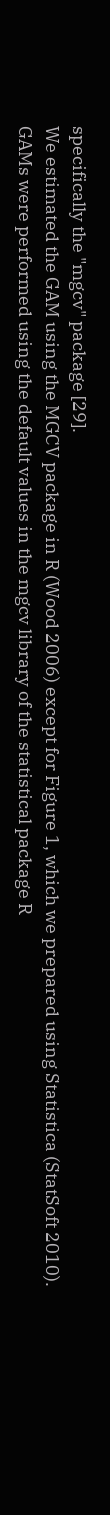specifically the "mgcv" package [29].
We estimated the GAM using the MGCV package in R (Wood 2006) except for Figure 1, which we prepared using Statistica (StatSoft 2010).
GAMs were performed using the default values in the mgcv library of the statistical package R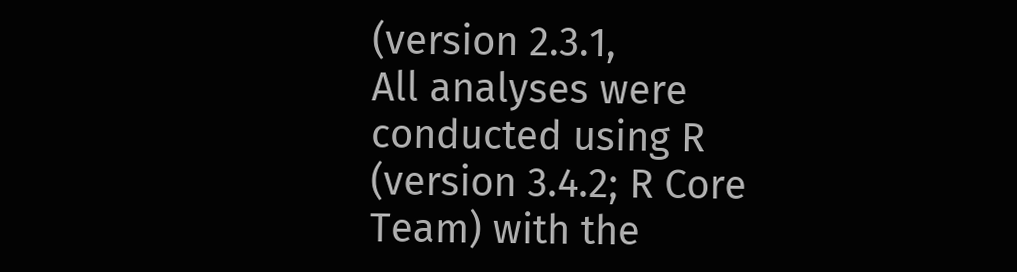(version 2.3.1,
All analyses were conducted using R (version 3.4.2; R Core Team) with the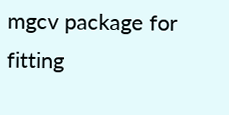mgcv package for fitting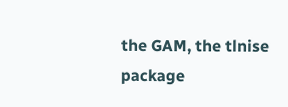the GAM, the tlnise package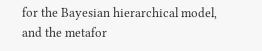for the Bayesian hierarchical model, and the metafor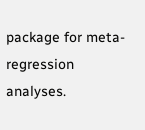package for meta-regression analyses.